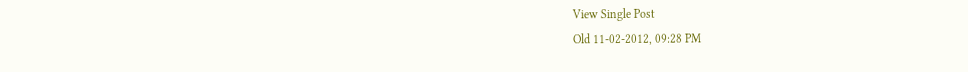View Single Post
Old 11-02-2012, 09:28 PM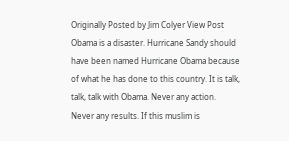Originally Posted by Jim Colyer View Post
Obama is a disaster. Hurricane Sandy should have been named Hurricane Obama because of what he has done to this country. It is talk, talk, talk with Obama. Never any action. Never any results. If this muslim is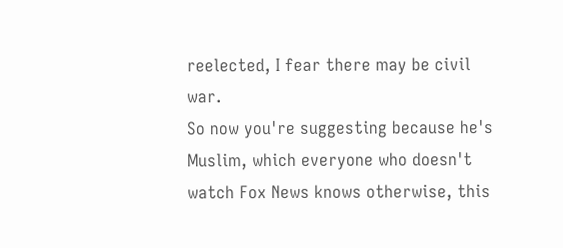reelected, I fear there may be civil war.
So now you're suggesting because he's Muslim, which everyone who doesn't watch Fox News knows otherwise, this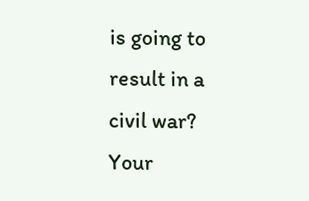is going to result in a civil war? Your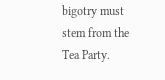bigotry must stem from the Tea Party.